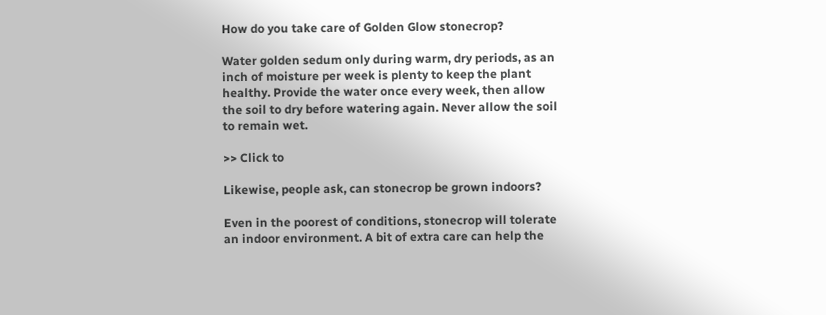How do you take care of Golden Glow stonecrop?

Water golden sedum only during warm, dry periods, as an inch of moisture per week is plenty to keep the plant healthy. Provide the water once every week, then allow the soil to dry before watering again. Never allow the soil to remain wet.

>> Click to

Likewise, people ask, can stonecrop be grown indoors?

Even in the poorest of conditions, stonecrop will tolerate an indoor environment. A bit of extra care can help the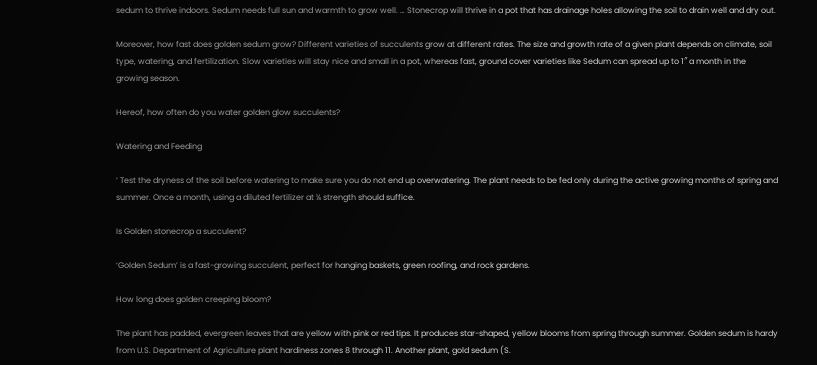sedum to thrive indoors. Sedum needs full sun and warmth to grow well. … Stonecrop will thrive in a pot that has drainage holes allowing the soil to drain well and dry out.

Moreover, how fast does golden sedum grow? Different varieties of succulents grow at different rates. The size and growth rate of a given plant depends on climate, soil type, watering, and fertilization. Slow varieties will stay nice and small in a pot, whereas fast, ground cover varieties like Sedum can spread up to 1″ a month in the growing season.

Hereof, how often do you water golden glow succulents?

Watering and Feeding

‘ Test the dryness of the soil before watering to make sure you do not end up overwatering. The plant needs to be fed only during the active growing months of spring and summer. Once a month, using a diluted fertilizer at ¼ strength should suffice.

Is Golden stonecrop a succulent?

‘Golden Sedum’ is a fast-growing succulent, perfect for hanging baskets, green roofing, and rock gardens.

How long does golden creeping bloom?

The plant has padded, evergreen leaves that are yellow with pink or red tips. It produces star-shaped, yellow blooms from spring through summer. Golden sedum is hardy from U.S. Department of Agriculture plant hardiness zones 8 through 11. Another plant, gold sedum (S.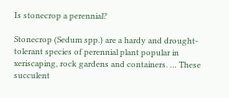Is stonecrop a perennial?

Stonecrop (Sedum spp.) are a hardy and drought-tolerant species of perennial plant popular in xeriscaping, rock gardens and containers. … These succulent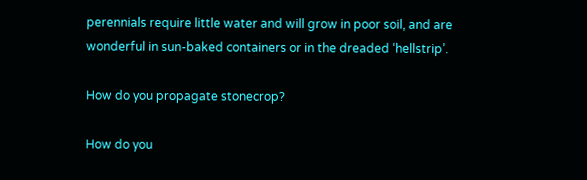perennials require little water and will grow in poor soil, and are wonderful in sun-baked containers or in the dreaded ‘hellstrip’.

How do you propagate stonecrop?

How do you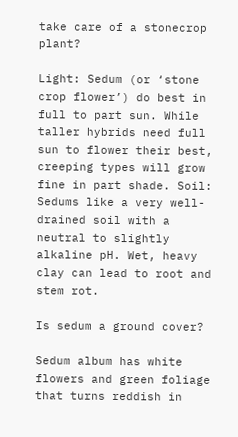take care of a stonecrop plant?

Light: Sedum (or ‘stone crop flower’) do best in full to part sun. While taller hybrids need full sun to flower their best, creeping types will grow fine in part shade. Soil: Sedums like a very well-drained soil with a neutral to slightly alkaline pH. Wet, heavy clay can lead to root and stem rot.

Is sedum a ground cover?

Sedum album has white flowers and green foliage that turns reddish in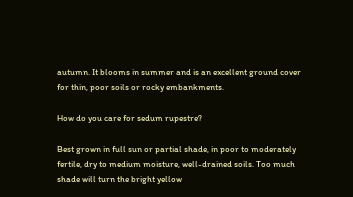autumn. It blooms in summer and is an excellent ground cover for thin, poor soils or rocky embankments.

How do you care for sedum rupestre?

Best grown in full sun or partial shade, in poor to moderately fertile, dry to medium moisture, well-drained soils. Too much shade will turn the bright yellow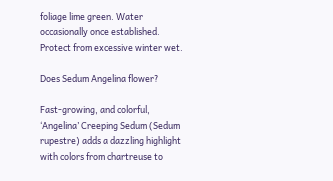foliage lime green. Water occasionally once established. Protect from excessive winter wet.

Does Sedum Angelina flower?

Fast-growing, and colorful, ‘Angelina’ Creeping Sedum (Sedum rupestre) adds a dazzling highlight with colors from chartreuse to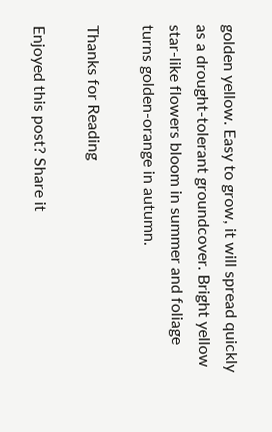golden yellow. Easy to grow, it will spread quickly as a drought-tolerant groundcover. Bright yellow star-like flowers bloom in summer and foliage turns golden-orange in autumn.

Thanks for Reading

Enjoyed this post? Share it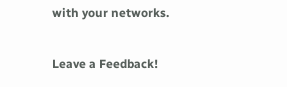with your networks.

Leave a Feedback!